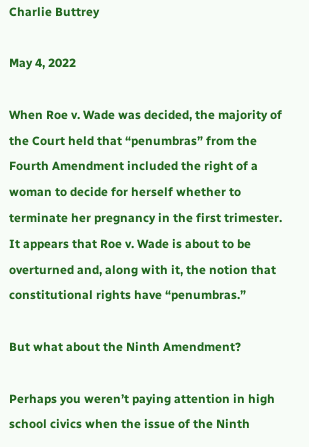Charlie Buttrey

May 4, 2022

When Roe v. Wade was decided, the majority of the Court held that “penumbras” from the Fourth Amendment included the right of a woman to decide for herself whether to terminate her pregnancy in the first trimester. It appears that Roe v. Wade is about to be overturned and, along with it, the notion that constitutional rights have “penumbras.”

But what about the Ninth Amendment?

Perhaps you weren’t paying attention in high school civics when the issue of the Ninth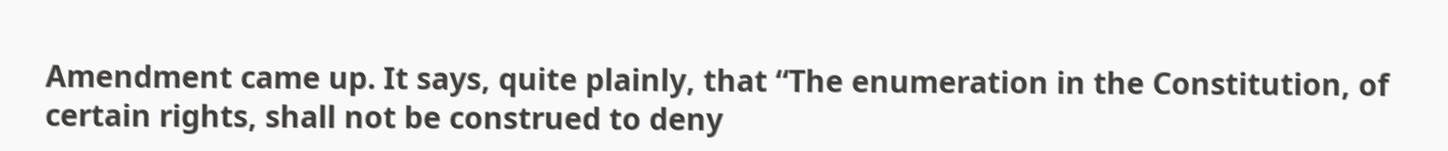Amendment came up. It says, quite plainly, that “The enumeration in the Constitution, of certain rights, shall not be construed to deny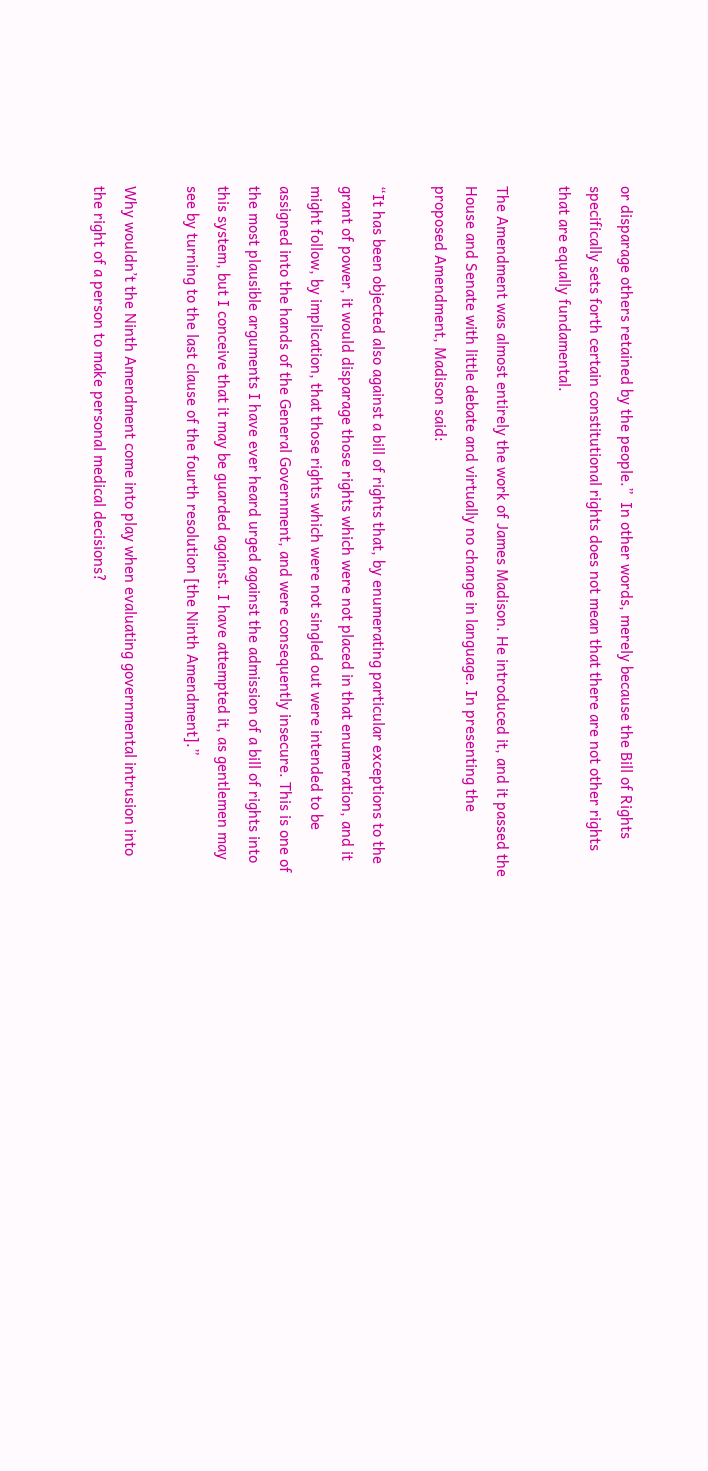or disparage others retained by the people.”  In other words, merely because the Bill of Rights specifically sets forth certain constitutional rights does not mean that there are not other rights that are equally fundamental.

The Amendment was almost entirely the work of James Madison. He introduced it, and it passed the House and Senate with little debate and virtually no change in language. In presenting the proposed Amendment, Madison said:

“It has been objected also against a bill of rights that, by enumerating particular exceptions to the grant of power, it would disparage those rights which were not placed in that enumeration, and it might follow, by implication, that those rights which were not singled out were intended to be assigned into the hands of the General Government, and were consequently insecure. This is one of the most plausible arguments I have ever heard urged against the admission of a bill of rights into this system, but I conceive that it may be guarded against. I have attempted it, as gentlemen may see by turning to the last clause of the fourth resolution [the Ninth Amendment].”

Why wouldn’t the Ninth Amendment come into play when evaluating governmental intrusion into the right of a person to make personal medical decisions?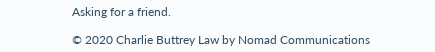Asking for a friend.

© 2020 Charlie Buttrey Law by Nomad Communications